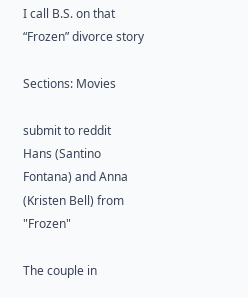I call B.S. on that “Frozen” divorce story

Sections: Movies

submit to reddit
Hans (Santino Fontana) and Anna (Kristen Bell) from "Frozen"

The couple in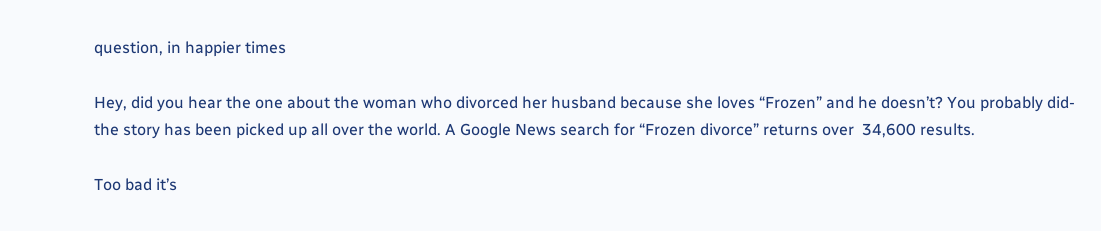question, in happier times

Hey, did you hear the one about the woman who divorced her husband because she loves “Frozen” and he doesn’t? You probably did- the story has been picked up all over the world. A Google News search for “Frozen divorce” returns over  34,600 results.

Too bad it’s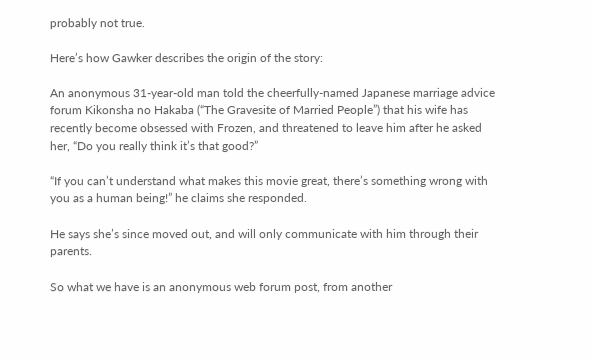probably not true.

Here’s how Gawker describes the origin of the story:

An anonymous 31-year-old man told the cheerfully-named Japanese marriage advice forum Kikonsha no Hakaba (“The Gravesite of Married People”) that his wife has recently become obsessed with Frozen, and threatened to leave him after he asked her, “Do you really think it’s that good?”

“If you can’t understand what makes this movie great, there’s something wrong with you as a human being!” he claims she responded.

He says she’s since moved out, and will only communicate with him through their parents.

So what we have is an anonymous web forum post, from another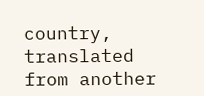country, translated from another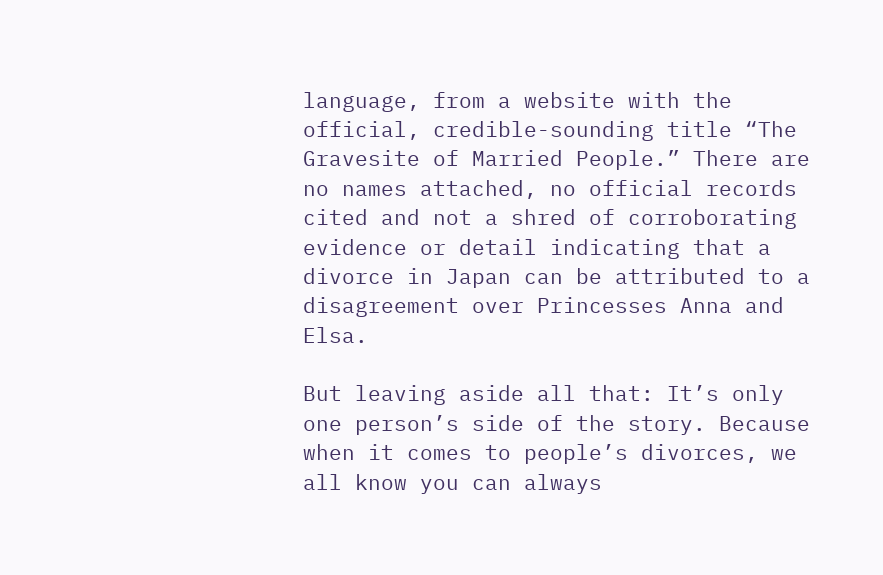language, from a website with the official, credible-sounding title “The Gravesite of Married People.” There are no names attached, no official records cited and not a shred of corroborating evidence or detail indicating that a divorce in Japan can be attributed to a disagreement over Princesses Anna and Elsa.

But leaving aside all that: It’s only one person’s side of the story. Because when it comes to people’s divorces, we all know you can always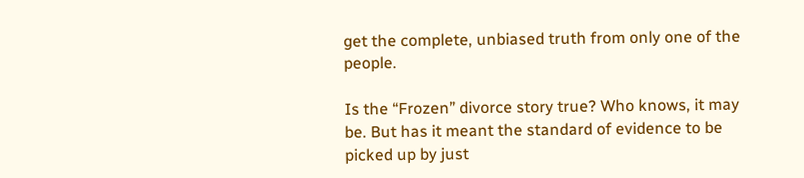get the complete, unbiased truth from only one of the people.

Is the “Frozen” divorce story true? Who knows, it may be. But has it meant the standard of evidence to be picked up by just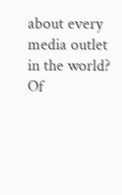about every media outlet in the world? Of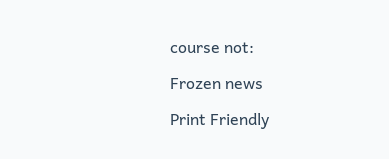course not:

Frozen news

Print Friendly